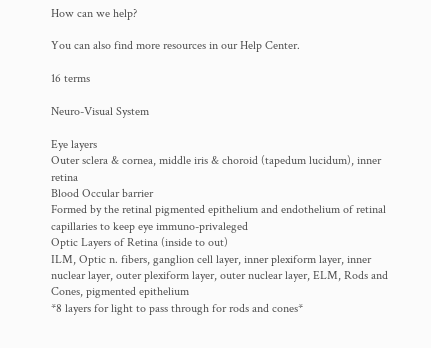How can we help?

You can also find more resources in our Help Center.

16 terms

Neuro-Visual System

Eye layers
Outer sclera & cornea, middle iris & choroid (tapedum lucidum), inner retina
Blood Occular barrier
Formed by the retinal pigmented epithelium and endothelium of retinal capillaries to keep eye immuno-privaleged
Optic Layers of Retina (inside to out)
ILM, Optic n. fibers, ganglion cell layer, inner plexiform layer, inner nuclear layer, outer plexiform layer, outer nuclear layer, ELM, Rods and Cones, pigmented epithelium
*8 layers for light to pass through for rods and cones*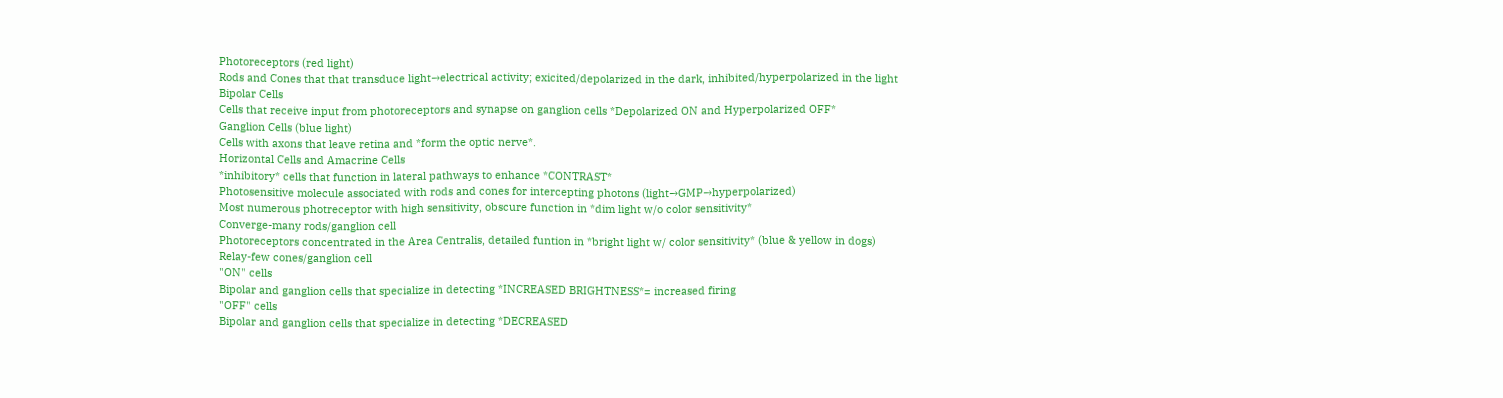Photoreceptors (red light)
Rods and Cones that that transduce light→electrical activity; exicited/depolarized in the dark, inhibited/hyperpolarized in the light
Bipolar Cells
Cells that receive input from photoreceptors and synapse on ganglion cells *Depolarized ON and Hyperpolarized OFF*
Ganglion Cells (blue light)
Cells with axons that leave retina and *form the optic nerve*.
Horizontal Cells and Amacrine Cells
*inhibitory* cells that function in lateral pathways to enhance *CONTRAST*
Photosensitive molecule associated with rods and cones for intercepting photons (light→GMP→hyperpolarized)
Most numerous photreceptor with high sensitivity, obscure function in *dim light w/o color sensitivity*
Converge-many rods/ganglion cell
Photoreceptors concentrated in the Area Centralis, detailed funtion in *bright light w/ color sensitivity* (blue & yellow in dogs)
Relay-few cones/ganglion cell
"ON" cells
Bipolar and ganglion cells that specialize in detecting *INCREASED BRIGHTNESS*= increased firing
"OFF" cells
Bipolar and ganglion cells that specialize in detecting *DECREASED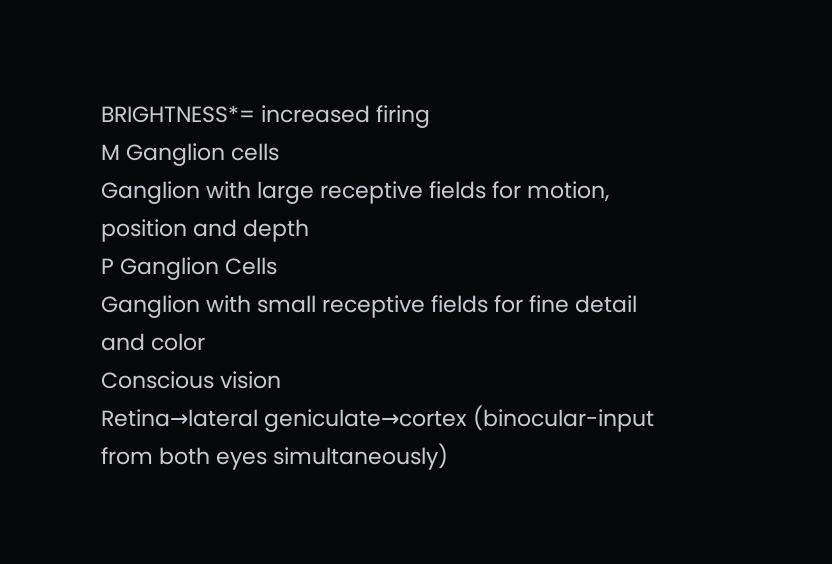BRIGHTNESS*= increased firing
M Ganglion cells
Ganglion with large receptive fields for motion, position and depth
P Ganglion Cells
Ganglion with small receptive fields for fine detail and color
Conscious vision
Retina→lateral geniculate→cortex (binocular-input from both eyes simultaneously)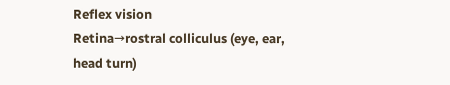Reflex vision
Retina→rostral colliculus (eye, ear, head turn)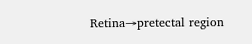Retina→pretectal region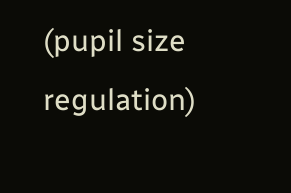(pupil size regulation)